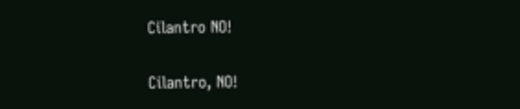Cilantro NO!

Cilantro, NO!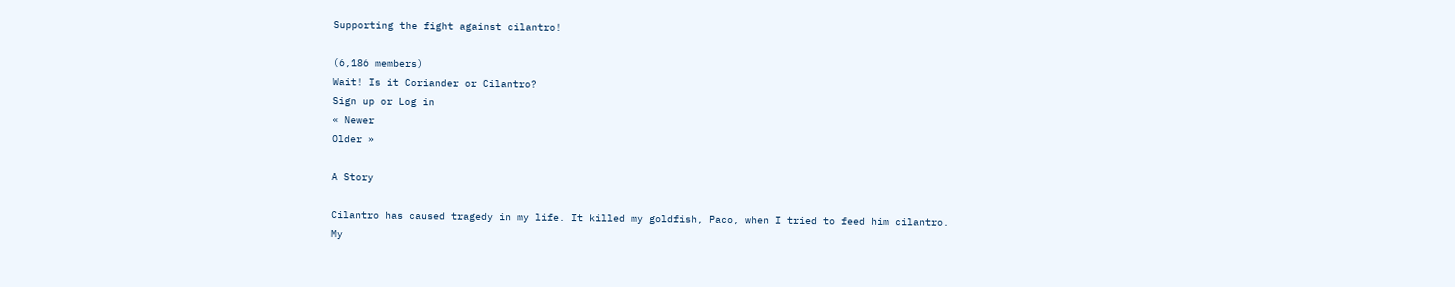Supporting the fight against cilantro!

(6,186 members)
Wait! Is it Coriander or Cilantro?
Sign up or Log in
« Newer
Older »

A Story

Cilantro has caused tragedy in my life. It killed my goldfish, Paco, when I tried to feed him cilantro.
My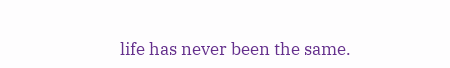life has never been the same.